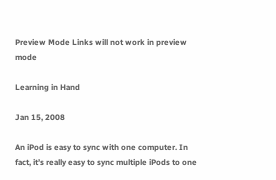Preview Mode Links will not work in preview mode

Learning in Hand

Jan 15, 2008

An iPod is easy to sync with one computer. In fact, it’s really easy to sync multiple iPods to one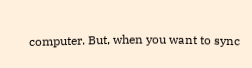computer. But, when you want to sync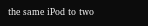the same iPod to two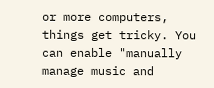or more computers, things get tricky. You can enable "manually manage music and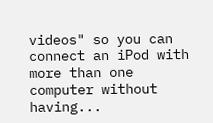videos" so you can connect an iPod with more than one computer without having...